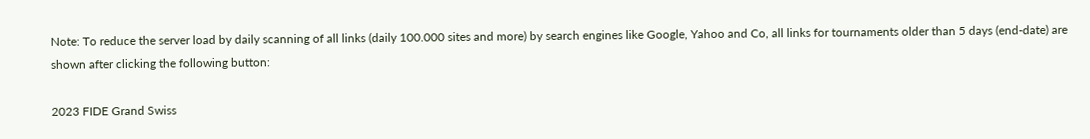Note: To reduce the server load by daily scanning of all links (daily 100.000 sites and more) by search engines like Google, Yahoo and Co, all links for tournaments older than 5 days (end-date) are shown after clicking the following button:

2023 FIDE Grand Swiss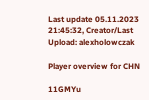Last update 05.11.2023 21:45:32, Creator/Last Upload: alexholowczak

Player overview for CHN

11GMYu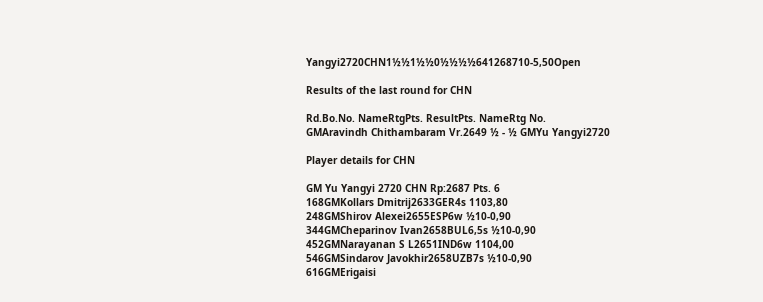Yangyi2720CHN1½½1½½0½½½½641268710-5,50Open

Results of the last round for CHN

Rd.Bo.No. NameRtgPts. ResultPts. NameRtg No.
GMAravindh Chithambaram Vr.2649 ½ - ½ GMYu Yangyi2720

Player details for CHN

GM Yu Yangyi 2720 CHN Rp:2687 Pts. 6
168GMKollars Dmitrij2633GER4s 1103,80
248GMShirov Alexei2655ESP6w ½10-0,90
344GMCheparinov Ivan2658BUL6,5s ½10-0,90
452GMNarayanan S L2651IND6w 1104,00
546GMSindarov Javokhir2658UZB7s ½10-0,90
616GMErigaisi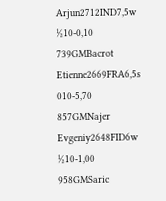Arjun2712IND7,5w ½10-0,10
739GMBacrot Etienne2669FRA6,5s 010-5,70
857GMNajer Evgeniy2648FID6w ½10-1,00
958GMSaric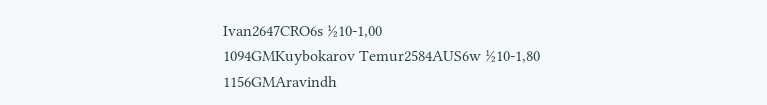Ivan2647CRO6s ½10-1,00
1094GMKuybokarov Temur2584AUS6w ½10-1,80
1156GMAravindh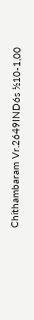Chithambaram Vr.2649IND6s ½10-1,00